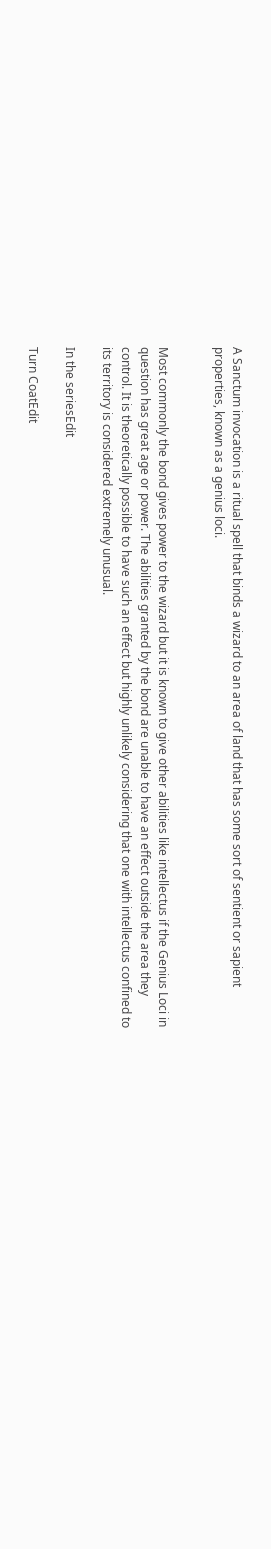A Sanctum invocation is a ritual spell that binds a wizard to an area of land that has some sort of sentient or sapient properties, known as a genius loci.


Most commonly the bond gives power to the wizard but it is known to give other abilities like intellectus if the Genius Loci in question has great age or power. The abilities granted by the bond are unable to have an effect outside the area they control. It is theoretically possible to have such an effect but highly unlikely considering that one with intellectus confined to its territory is considered extremely unusual.

In the seriesEdit

Turn CoatEdit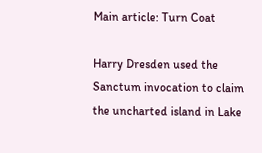Main article: Turn Coat

Harry Dresden used the Sanctum invocation to claim the uncharted island in Lake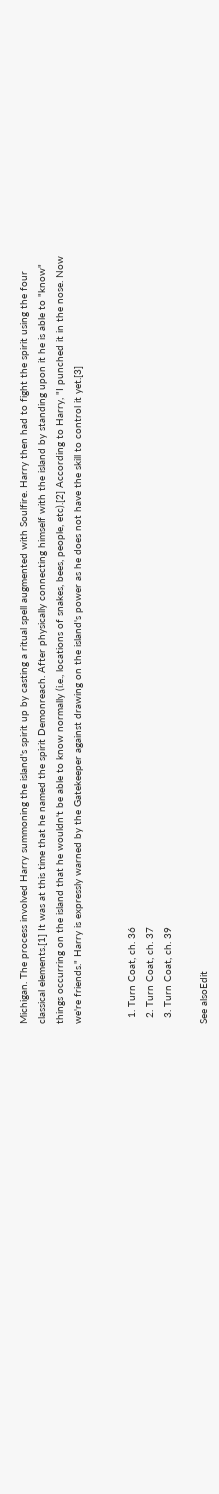Michigan. The process involved Harry summoning the island's spirit up by casting a ritual spell augmented with Soulfire. Harry then had to fight the spirit using the four classical elements.[1] It was at this time that he named the spirit Demonreach. After physically connecting himself with the island by standing upon it he is able to "know" things occurring on the island that he wouldn't be able to know normally (i.e., locations of snakes, bees, people, etc).[2] According to Harry, "I punched it in the nose. Now we're friends." Harry is expressly warned by the Gatekeeper against drawing on the island's power as he does not have the skill to control it yet.[3]


  1. Turn Coat, ch. 36
  2. Turn Coat, ch. 37
  3. Turn Coat, ch. 39

See alsoEdit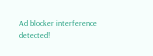Ad blocker interference detected!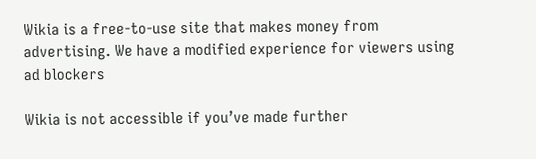Wikia is a free-to-use site that makes money from advertising. We have a modified experience for viewers using ad blockers

Wikia is not accessible if you’ve made further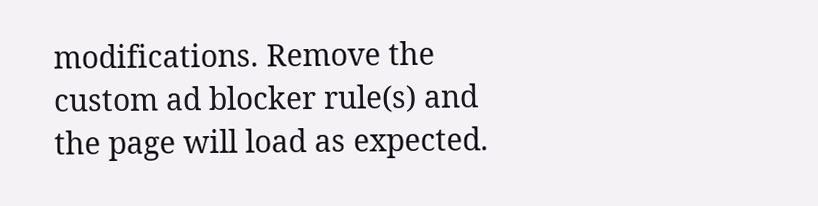modifications. Remove the custom ad blocker rule(s) and the page will load as expected.